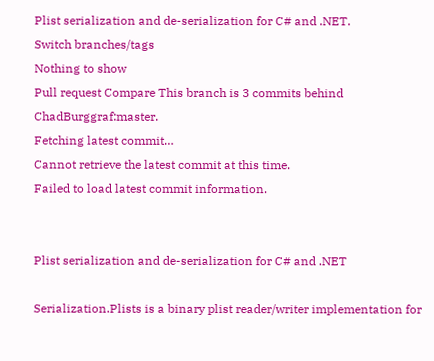Plist serialization and de-serialization for C# and .NET.
Switch branches/tags
Nothing to show
Pull request Compare This branch is 3 commits behind ChadBurggraf:master.
Fetching latest commit…
Cannot retrieve the latest commit at this time.
Failed to load latest commit information.


Plist serialization and de-serialization for C# and .NET

Serialization.Plists is a binary plist reader/writer implementation for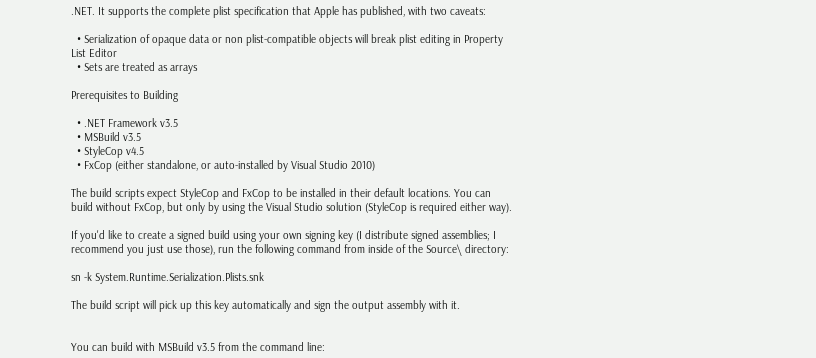.NET. It supports the complete plist specification that Apple has published, with two caveats:

  • Serialization of opaque data or non plist-compatible objects will break plist editing in Property List Editor
  • Sets are treated as arrays

Prerequisites to Building

  • .NET Framework v3.5
  • MSBuild v3.5
  • StyleCop v4.5
  • FxCop (either standalone, or auto-installed by Visual Studio 2010)

The build scripts expect StyleCop and FxCop to be installed in their default locations. You can build without FxCop, but only by using the Visual Studio solution (StyleCop is required either way).

If you'd like to create a signed build using your own signing key (I distribute signed assemblies; I recommend you just use those), run the following command from inside of the Source\ directory:

sn -k System.Runtime.Serialization.Plists.snk

The build script will pick up this key automatically and sign the output assembly with it.


You can build with MSBuild v3.5 from the command line: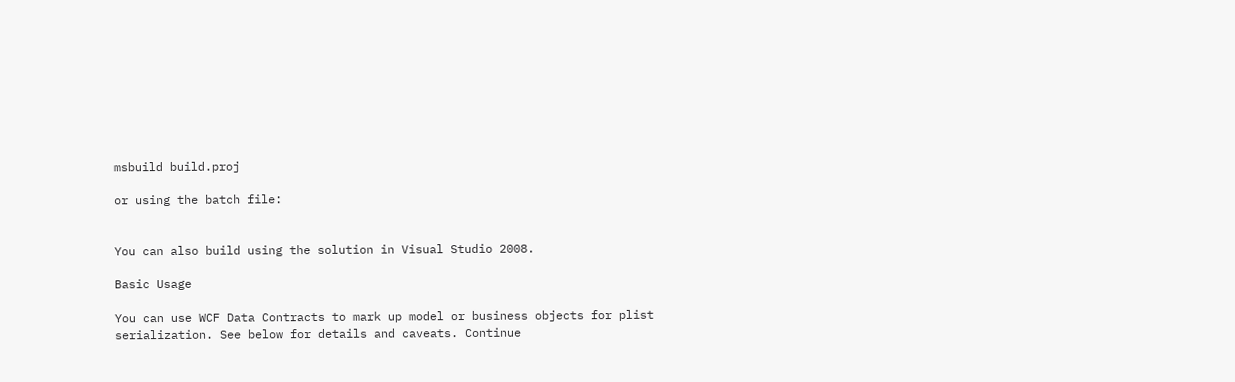msbuild build.proj

or using the batch file:


You can also build using the solution in Visual Studio 2008.

Basic Usage

You can use WCF Data Contracts to mark up model or business objects for plist serialization. See below for details and caveats. Continue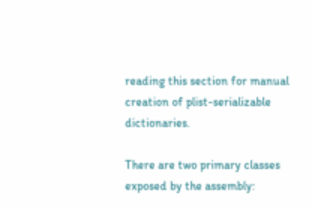reading this section for manual creation of plist-serializable dictionaries.

There are two primary classes exposed by the assembly: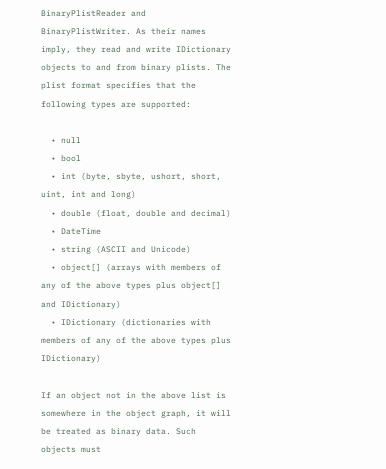BinaryPlistReader and BinaryPlistWriter. As their names imply, they read and write IDictionary objects to and from binary plists. The plist format specifies that the following types are supported:

  • null
  • bool
  • int (byte, sbyte, ushort, short, uint, int and long)
  • double (float, double and decimal)
  • DateTime
  • string (ASCII and Unicode)
  • object[] (arrays with members of any of the above types plus object[] and IDictionary)
  • IDictionary (dictionaries with members of any of the above types plus IDictionary)

If an object not in the above list is somewhere in the object graph, it will be treated as binary data. Such objects must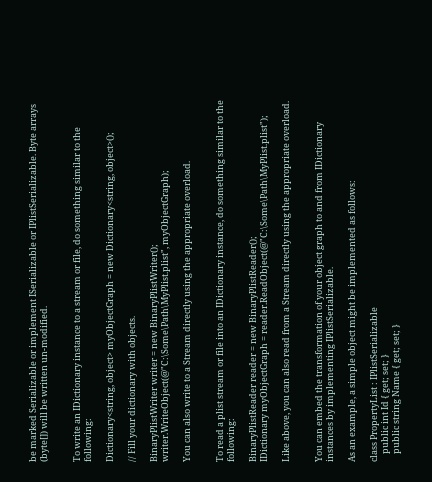be marked Serializable or implement ISerializable or IPlistSerializable. Byte arrays (byte[]) will be written un-modified.


To write an IDictionary instance to a stream or file, do something similar to the following:

Dictionary<string, object> myObjectGraph = new Dictionary<string, object>();

// Fill your dictionary with objects.

BinaryPlistWriter writer = new BinaryPlistWriter();
writer.WriteObject(@"C:\Some\Path\MyPlist.plist", myObjectGraph);

You can also write to a Stream directly using the appropriate overload.


To read a plist stream or file into an IDictionary instance, do something similar to the following:

BinaryPlistReader reader = new BinaryPlistReader();
IDictionary myObjectGraph = reader.ReadObject(@"C:\Some\Path\MyPlist.plist");

Like above, you can also read from a Stream directly using the appropriate overload.


You can embed the transformation of your object graph to and from IDictionary instances by implementing IPlistSerializable.

As an example, a simple object might be implemented as follows:

class PropertyList : IPlistSerializable
    public int Id { get; set; }
    public string Name { get; set; }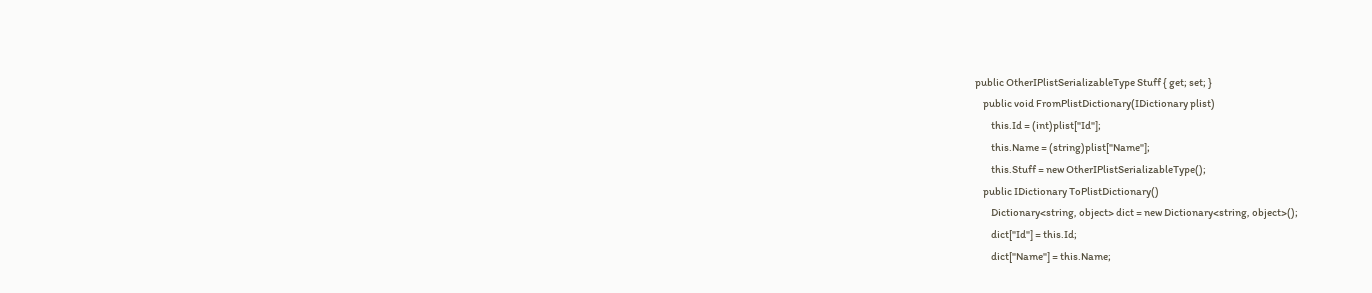public OtherIPlistSerializableType Stuff { get; set; }
    public void FromPlistDictionary(IDictionary plist)
        this.Id = (int)plist["Id"];
        this.Name = (string)plist["Name"];
        this.Stuff = new OtherIPlistSerializableType();
    public IDictionary ToPlistDictionary()
        Dictionary<string, object> dict = new Dictionary<string, object>();
        dict["Id"] = this.Id;
        dict["Name"] = this.Name;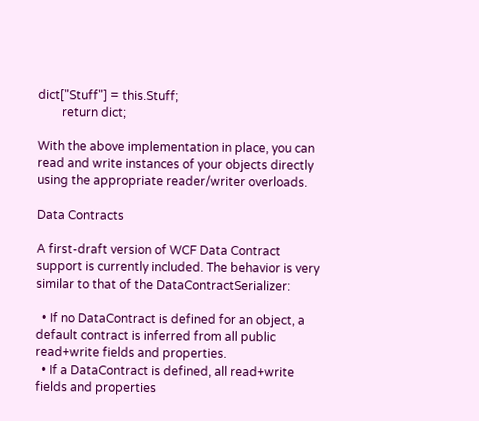dict["Stuff"] = this.Stuff;
        return dict;

With the above implementation in place, you can read and write instances of your objects directly using the appropriate reader/writer overloads.

Data Contracts

A first-draft version of WCF Data Contract support is currently included. The behavior is very similar to that of the DataContractSerializer:

  • If no DataContract is defined for an object, a default contract is inferred from all public read+write fields and properties.
  • If a DataContract is defined, all read+write fields and properties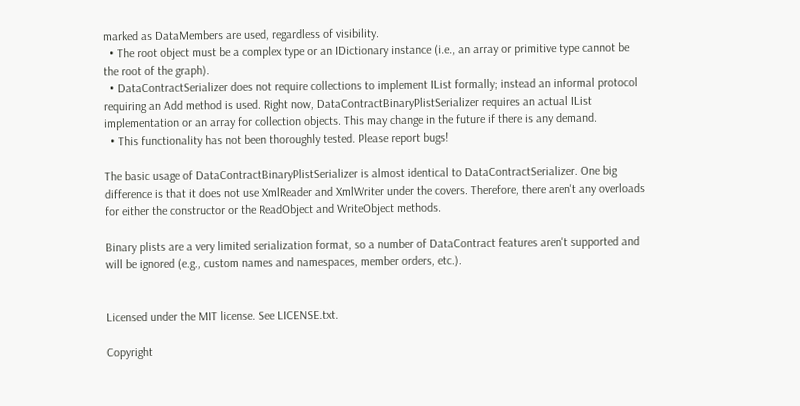marked as DataMembers are used, regardless of visibility.
  • The root object must be a complex type or an IDictionary instance (i.e., an array or primitive type cannot be the root of the graph).
  • DataContractSerializer does not require collections to implement IList formally; instead an informal protocol requiring an Add method is used. Right now, DataContractBinaryPlistSerializer requires an actual IList implementation or an array for collection objects. This may change in the future if there is any demand.
  • This functionality has not been thoroughly tested. Please report bugs!

The basic usage of DataContractBinaryPlistSerializer is almost identical to DataContractSerializer. One big difference is that it does not use XmlReader and XmlWriter under the covers. Therefore, there aren't any overloads for either the constructor or the ReadObject and WriteObject methods.

Binary plists are a very limited serialization format, so a number of DataContract features aren't supported and will be ignored (e.g., custom names and namespaces, member orders, etc.).


Licensed under the MIT license. See LICENSE.txt.

Copyright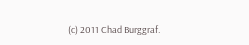(c) 2011 Chad Burggraf.